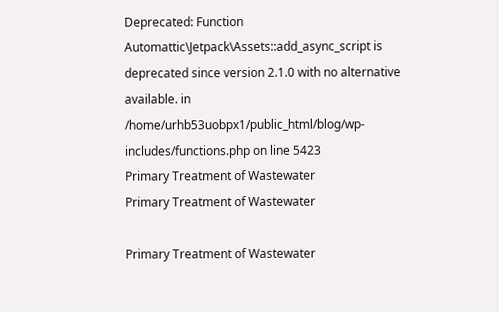Deprecated: Function Automattic\Jetpack\Assets::add_async_script is deprecated since version 2.1.0 with no alternative available. in /home/urhb53uobpx1/public_html/blog/wp-includes/functions.php on line 5423
Primary Treatment of Wastewater
Primary Treatment of Wastewater

Primary Treatment of Wastewater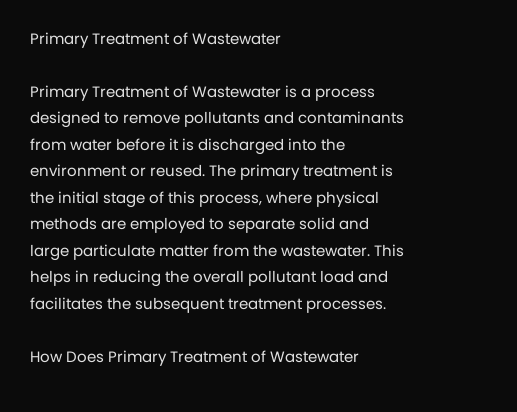Primary Treatment of Wastewater

Primary Treatment of Wastewater is a process designed to remove pollutants and contaminants from water before it is discharged into the environment or reused. The primary treatment is the initial stage of this process, where physical methods are employed to separate solid and large particulate matter from the wastewater. This helps in reducing the overall pollutant load and facilitates the subsequent treatment processes.

How Does Primary Treatment of Wastewater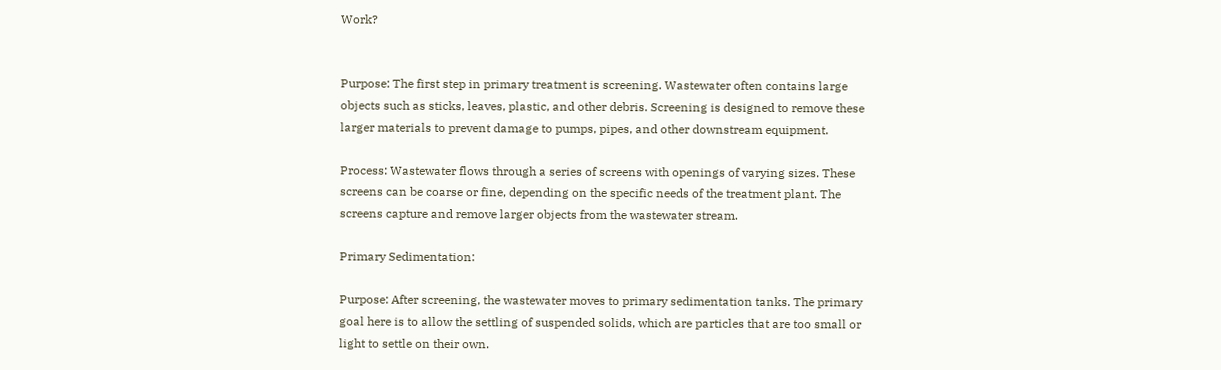Work?


Purpose: The first step in primary treatment is screening. Wastewater often contains large objects such as sticks, leaves, plastic, and other debris. Screening is designed to remove these larger materials to prevent damage to pumps, pipes, and other downstream equipment.

Process: Wastewater flows through a series of screens with openings of varying sizes. These screens can be coarse or fine, depending on the specific needs of the treatment plant. The screens capture and remove larger objects from the wastewater stream.

Primary Sedimentation:

Purpose: After screening, the wastewater moves to primary sedimentation tanks. The primary goal here is to allow the settling of suspended solids, which are particles that are too small or light to settle on their own.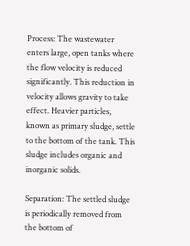Process: The wastewater enters large, open tanks where the flow velocity is reduced significantly. This reduction in velocity allows gravity to take effect. Heavier particles, known as primary sludge, settle to the bottom of the tank. This sludge includes organic and inorganic solids.

Separation: The settled sludge is periodically removed from the bottom of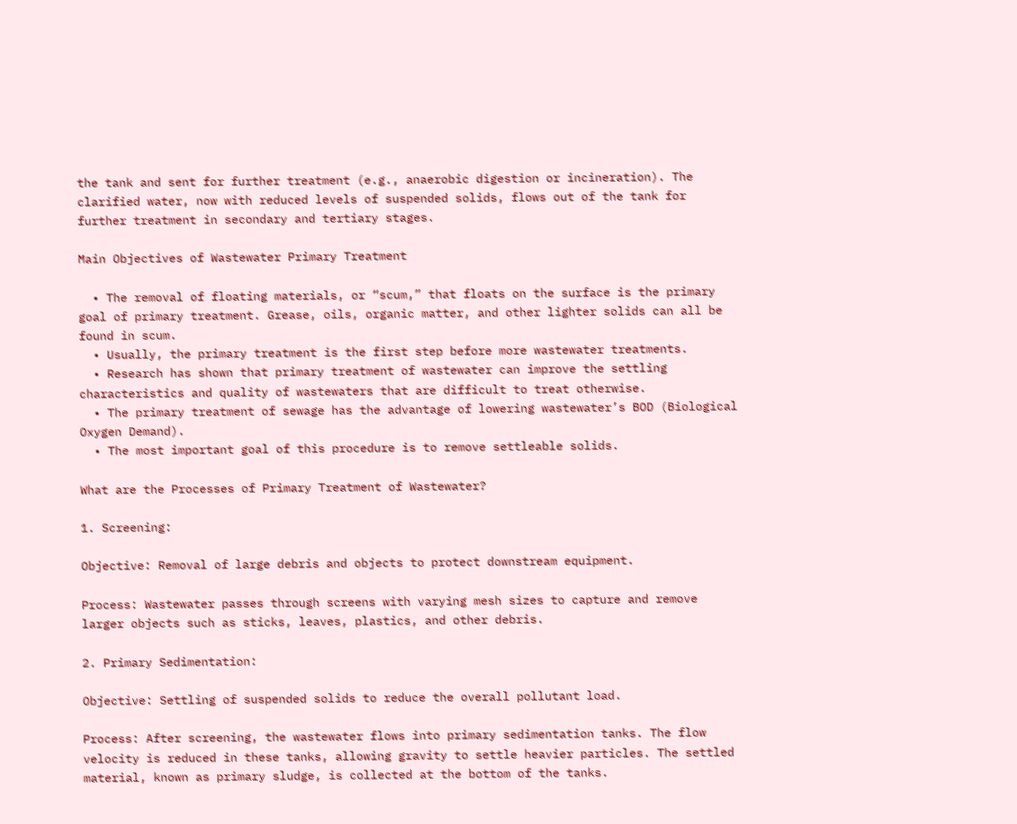the tank and sent for further treatment (e.g., anaerobic digestion or incineration). The clarified water, now with reduced levels of suspended solids, flows out of the tank for further treatment in secondary and tertiary stages.

Main Objectives of Wastewater Primary Treatment

  • The removal of floating materials, or “scum,” that floats on the surface is the primary goal of primary treatment. Grease, oils, organic matter, and other lighter solids can all be found in scum.
  • Usually, the primary treatment is the first step before more wastewater treatments.
  • Research has shown that primary treatment of wastewater can improve the settling characteristics and quality of wastewaters that are difficult to treat otherwise.
  • The primary treatment of sewage has the advantage of lowering wastewater’s BOD (Biological Oxygen Demand).
  • The most important goal of this procedure is to remove settleable solids.

What are the Processes of Primary Treatment of Wastewater?

1. Screening:

Objective: Removal of large debris and objects to protect downstream equipment.

Process: Wastewater passes through screens with varying mesh sizes to capture and remove larger objects such as sticks, leaves, plastics, and other debris.

2. Primary Sedimentation:

Objective: Settling of suspended solids to reduce the overall pollutant load.

Process: After screening, the wastewater flows into primary sedimentation tanks. The flow velocity is reduced in these tanks, allowing gravity to settle heavier particles. The settled material, known as primary sludge, is collected at the bottom of the tanks.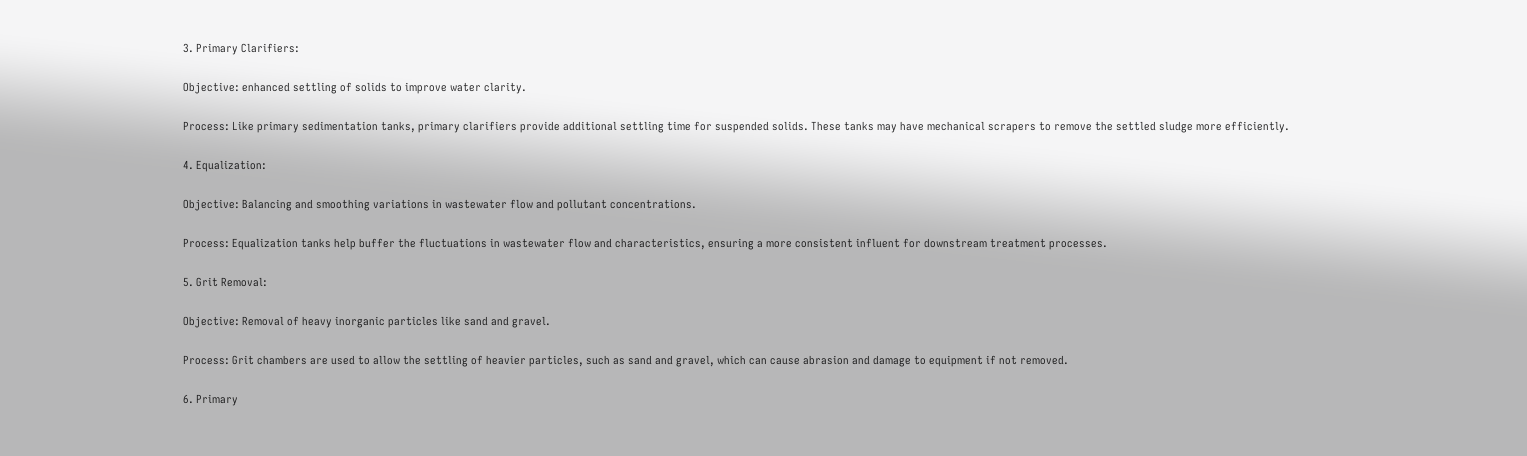3. Primary Clarifiers:

Objective: enhanced settling of solids to improve water clarity.

Process: Like primary sedimentation tanks, primary clarifiers provide additional settling time for suspended solids. These tanks may have mechanical scrapers to remove the settled sludge more efficiently.

4. Equalization:

Objective: Balancing and smoothing variations in wastewater flow and pollutant concentrations.

Process: Equalization tanks help buffer the fluctuations in wastewater flow and characteristics, ensuring a more consistent influent for downstream treatment processes.

5. Grit Removal:

Objective: Removal of heavy inorganic particles like sand and gravel.

Process: Grit chambers are used to allow the settling of heavier particles, such as sand and gravel, which can cause abrasion and damage to equipment if not removed.

6. Primary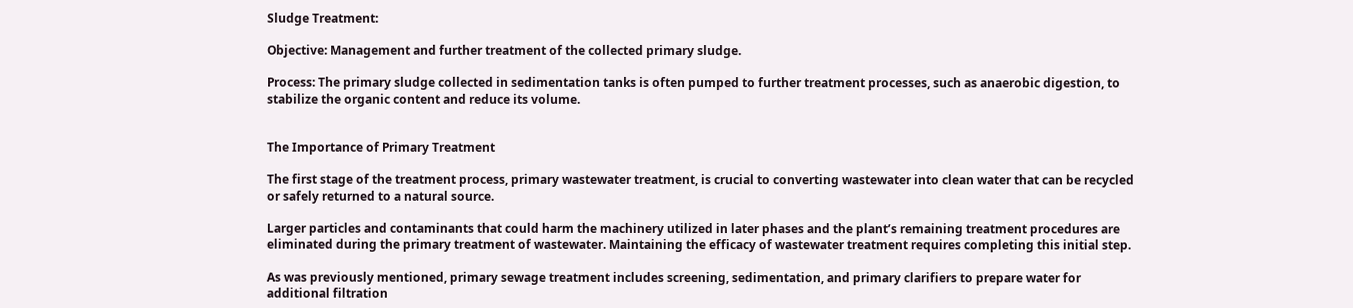Sludge Treatment:

Objective: Management and further treatment of the collected primary sludge.

Process: The primary sludge collected in sedimentation tanks is often pumped to further treatment processes, such as anaerobic digestion, to stabilize the organic content and reduce its volume.


The Importance of Primary Treatment

The first stage of the treatment process, primary wastewater treatment, is crucial to converting wastewater into clean water that can be recycled or safely returned to a natural source.

Larger particles and contaminants that could harm the machinery utilized in later phases and the plant’s remaining treatment procedures are eliminated during the primary treatment of wastewater. Maintaining the efficacy of wastewater treatment requires completing this initial step.

As was previously mentioned, primary sewage treatment includes screening, sedimentation, and primary clarifiers to prepare water for additional filtration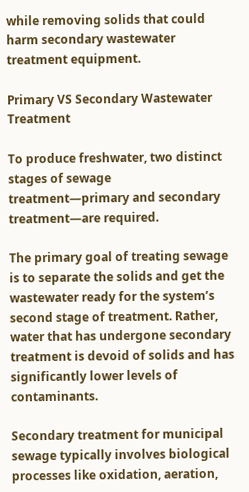while removing solids that could harm secondary wastewater treatment equipment.

Primary VS Secondary Wastewater Treatment

To produce freshwater, two distinct stages of sewage treatment—primary and secondary treatment—are required.

The primary goal of treating sewage is to separate the solids and get the wastewater ready for the system’s second stage of treatment. Rather, water that has undergone secondary treatment is devoid of solids and has significantly lower levels of contaminants.

Secondary treatment for municipal sewage typically involves biological processes like oxidation, aeration,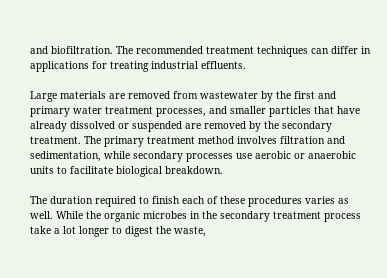and biofiltration. The recommended treatment techniques can differ in applications for treating industrial effluents.

Large materials are removed from wastewater by the first and primary water treatment processes, and smaller particles that have already dissolved or suspended are removed by the secondary treatment. The primary treatment method involves filtration and sedimentation, while secondary processes use aerobic or anaerobic units to facilitate biological breakdown.

The duration required to finish each of these procedures varies as well. While the organic microbes in the secondary treatment process take a lot longer to digest the waste,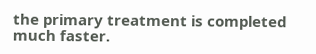the primary treatment is completed much faster.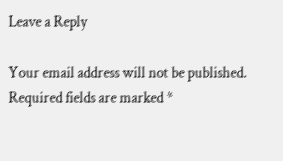Leave a Reply

Your email address will not be published. Required fields are marked *